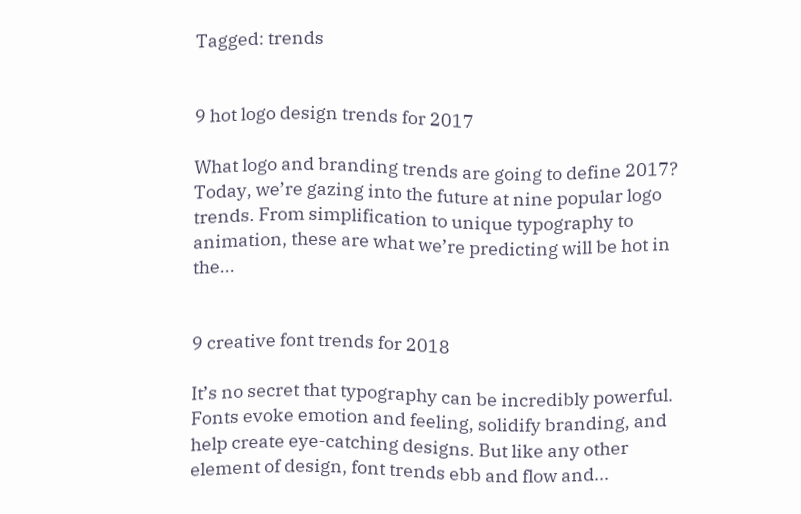Tagged: trends


9 hot logo design trends for 2017

What logo and branding trends are going to define 2017? Today, we’re gazing into the future at nine popular logo trends. From simplification to unique typography to animation, these are what we’re predicting will be hot in the...


9 creative font trends for 2018

It’s no secret that typography can be incredibly powerful. Fonts evoke emotion and feeling, solidify branding, and help create eye-catching designs. But like any other element of design, font trends ebb and flow and...